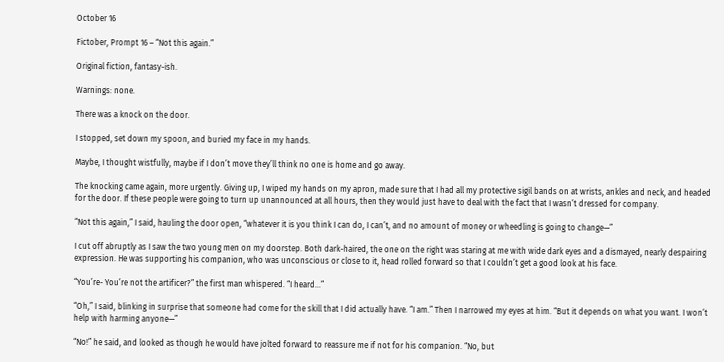October 16

Fictober, Prompt 16 – “Not this again.”

Original fiction, fantasy-ish.

Warnings: none.

There was a knock on the door.

I stopped, set down my spoon, and buried my face in my hands.

Maybe, I thought wistfully, maybe if I don’t move they’ll think no one is home and go away.

The knocking came again, more urgently. Giving up, I wiped my hands on my apron, made sure that I had all my protective sigil bands on at wrists, ankles and neck, and headed for the door. If these people were going to turn up unannounced at all hours, then they would just have to deal with the fact that I wasn’t dressed for company.

“Not this again,” I said, hauling the door open, “whatever it is you think I can do, I can’t, and no amount of money or wheedling is going to change—”

I cut off abruptly as I saw the two young men on my doorstep. Both dark-haired, the one on the right was staring at me with wide dark eyes and a dismayed, nearly despairing expression. He was supporting his companion, who was unconscious or close to it, head rolled forward so that I couldn’t get a good look at his face.

“You’re- You’re not the artificer?” the first man whispered. “I heard…”

“Oh,” I said, blinking in surprise that someone had come for the skill that I did actually have. “I am.” Then I narrowed my eyes at him. “But it depends on what you want. I won’t help with harming anyone—”

“No!” he said, and looked as though he would have jolted forward to reassure me if not for his companion. “No, but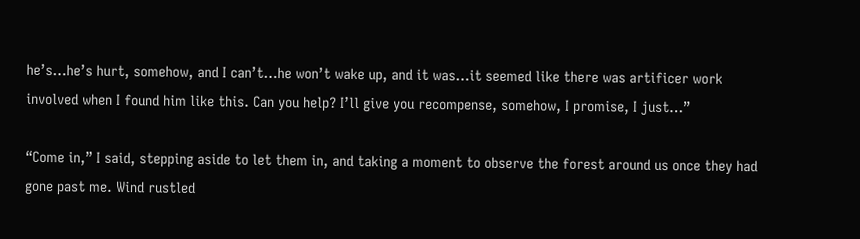he’s…he’s hurt, somehow, and I can’t…he won’t wake up, and it was…it seemed like there was artificer work involved when I found him like this. Can you help? I’ll give you recompense, somehow, I promise, I just…”

“Come in,” I said, stepping aside to let them in, and taking a moment to observe the forest around us once they had gone past me. Wind rustled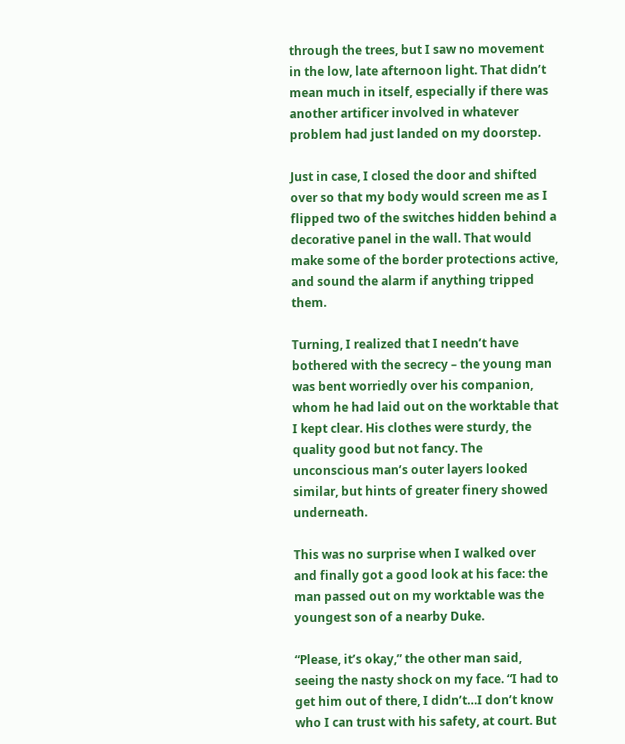through the trees, but I saw no movement in the low, late afternoon light. That didn’t mean much in itself, especially if there was another artificer involved in whatever problem had just landed on my doorstep.

Just in case, I closed the door and shifted over so that my body would screen me as I flipped two of the switches hidden behind a decorative panel in the wall. That would make some of the border protections active, and sound the alarm if anything tripped them.

Turning, I realized that I needn’t have bothered with the secrecy – the young man was bent worriedly over his companion, whom he had laid out on the worktable that I kept clear. His clothes were sturdy, the quality good but not fancy. The unconscious man’s outer layers looked similar, but hints of greater finery showed underneath.

This was no surprise when I walked over and finally got a good look at his face: the man passed out on my worktable was the youngest son of a nearby Duke.

“Please, it’s okay,” the other man said, seeing the nasty shock on my face. “I had to get him out of there, I didn’t…I don’t know who I can trust with his safety, at court. But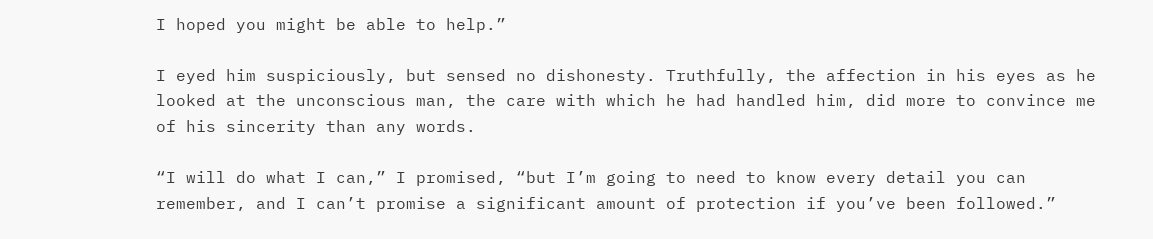I hoped you might be able to help.”

I eyed him suspiciously, but sensed no dishonesty. Truthfully, the affection in his eyes as he looked at the unconscious man, the care with which he had handled him, did more to convince me of his sincerity than any words.

“I will do what I can,” I promised, “but I’m going to need to know every detail you can remember, and I can’t promise a significant amount of protection if you’ve been followed.”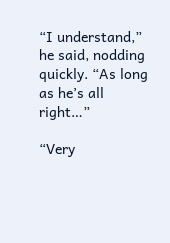“I understand,” he said, nodding quickly. “As long as he’s all right…”

“Very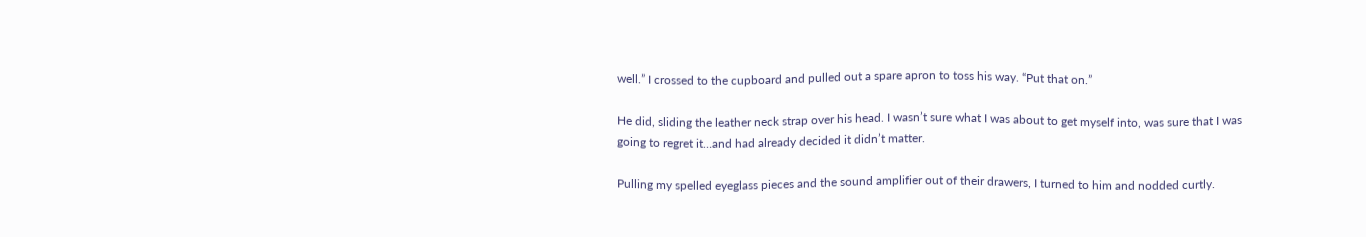well.” I crossed to the cupboard and pulled out a spare apron to toss his way. “Put that on.”

He did, sliding the leather neck strap over his head. I wasn’t sure what I was about to get myself into, was sure that I was going to regret it…and had already decided it didn’t matter.

Pulling my spelled eyeglass pieces and the sound amplifier out of their drawers, I turned to him and nodded curtly.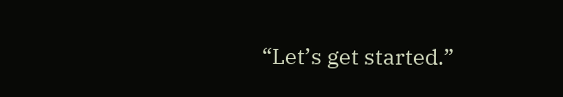“Let’s get started.”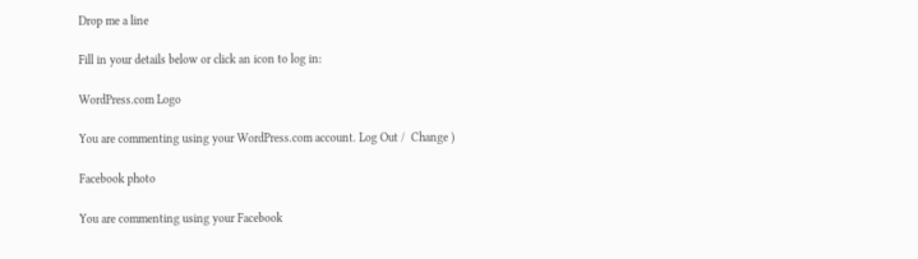Drop me a line

Fill in your details below or click an icon to log in:

WordPress.com Logo

You are commenting using your WordPress.com account. Log Out /  Change )

Facebook photo

You are commenting using your Facebook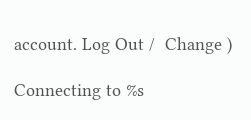account. Log Out /  Change )

Connecting to %s